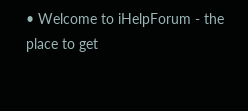• Welcome to iHelpForum - the place to get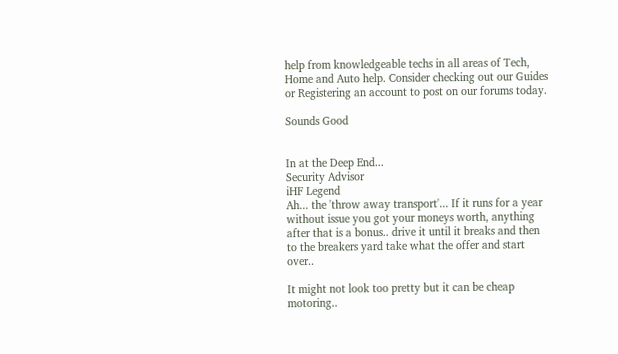help from knowledgeable techs in all areas of Tech, Home and Auto help. Consider checking out our Guides or Registering an account to post on our forums today.

Sounds Good


In at the Deep End...
Security Advisor
iHF Legend
Ah... the 'throw away transport'... If it runs for a year without issue you got your moneys worth, anything after that is a bonus.. drive it until it breaks and then to the breakers yard take what the offer and start over..

It might not look too pretty but it can be cheap motoring..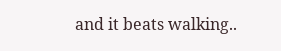and it beats walking..